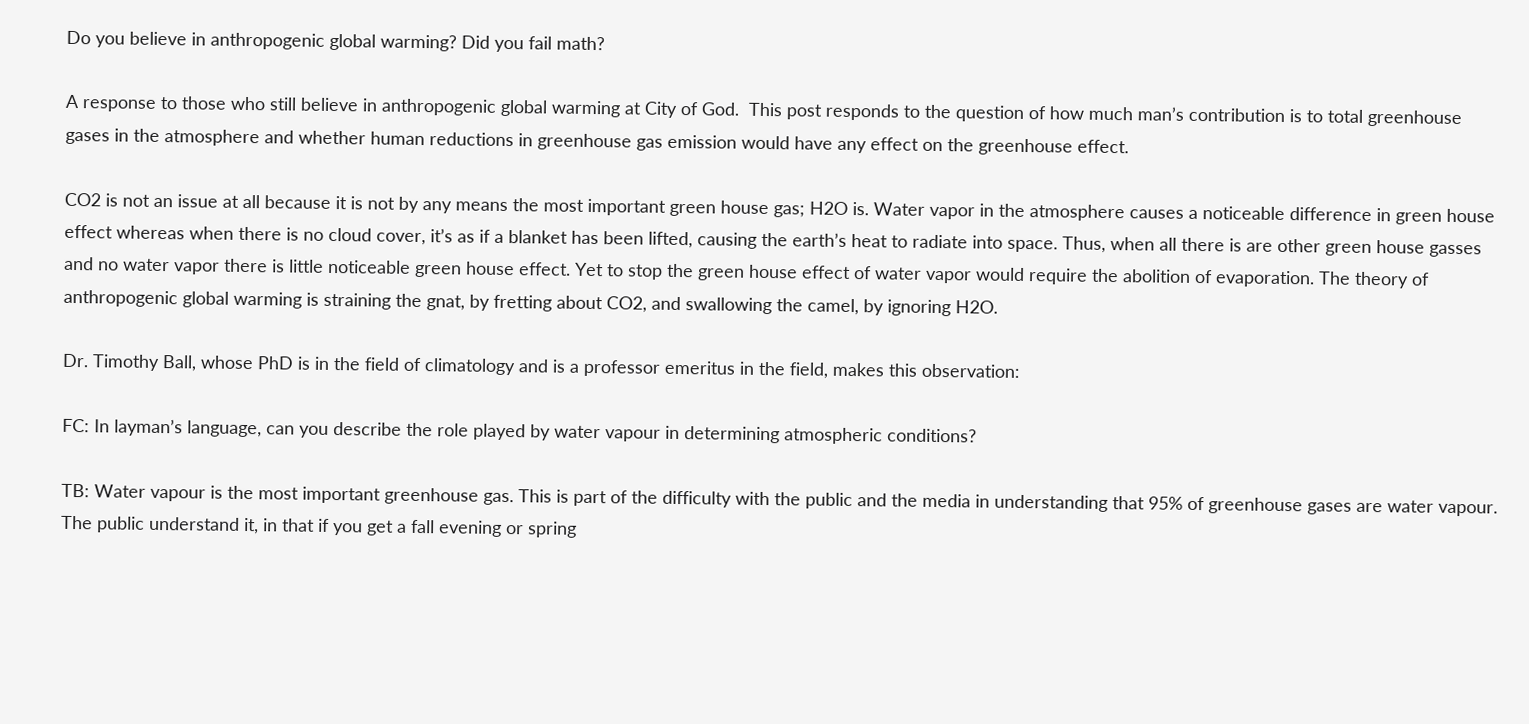Do you believe in anthropogenic global warming? Did you fail math?

A response to those who still believe in anthropogenic global warming at City of God.  This post responds to the question of how much man’s contribution is to total greenhouse gases in the atmosphere and whether human reductions in greenhouse gas emission would have any effect on the greenhouse effect.

CO2 is not an issue at all because it is not by any means the most important green house gas; H2O is. Water vapor in the atmosphere causes a noticeable difference in green house effect whereas when there is no cloud cover, it’s as if a blanket has been lifted, causing the earth’s heat to radiate into space. Thus, when all there is are other green house gasses and no water vapor there is little noticeable green house effect. Yet to stop the green house effect of water vapor would require the abolition of evaporation. The theory of anthropogenic global warming is straining the gnat, by fretting about CO2, and swallowing the camel, by ignoring H2O.

Dr. Timothy Ball, whose PhD is in the field of climatology and is a professor emeritus in the field, makes this observation:

FC: In layman’s language, can you describe the role played by water vapour in determining atmospheric conditions?

TB: Water vapour is the most important greenhouse gas. This is part of the difficulty with the public and the media in understanding that 95% of greenhouse gases are water vapour. The public understand it, in that if you get a fall evening or spring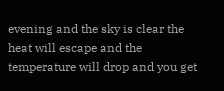evening and the sky is clear the heat will escape and the temperature will drop and you get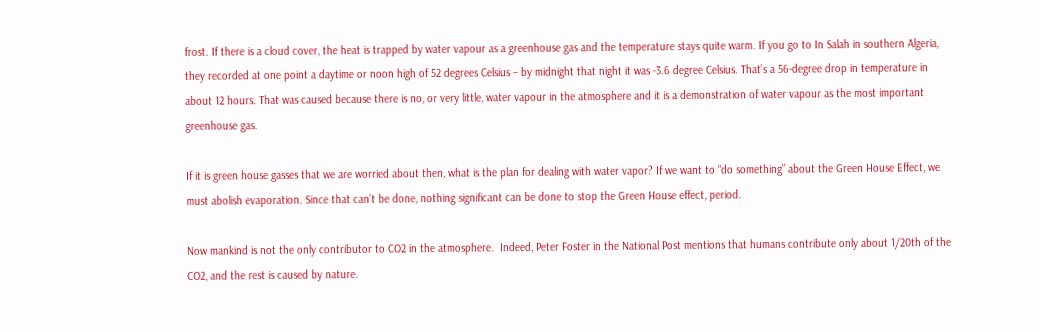frost. If there is a cloud cover, the heat is trapped by water vapour as a greenhouse gas and the temperature stays quite warm. If you go to In Salah in southern Algeria, they recorded at one point a daytime or noon high of 52 degrees Celsius – by midnight that night it was -3.6 degree Celsius. That’s a 56-degree drop in temperature in about 12 hours. That was caused because there is no, or very little, water vapour in the atmosphere and it is a demonstration of water vapour as the most important greenhouse gas.

If it is green house gasses that we are worried about then, what is the plan for dealing with water vapor? If we want to “do something” about the Green House Effect, we must abolish evaporation. Since that can’t be done, nothing significant can be done to stop the Green House effect, period.

Now mankind is not the only contributor to CO2 in the atmosphere.  Indeed, Peter Foster in the National Post mentions that humans contribute only about 1/20th of the CO2, and the rest is caused by nature.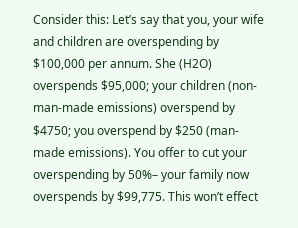Consider this: Let’s say that you, your wife and children are overspending by $100,000 per annum. She (H2O) overspends $95,000; your children (non-man-made emissions) overspend by $4750; you overspend by $250 (man-made emissions). You offer to cut your overspending by 50%– your family now overspends by $99,775. This won’t effect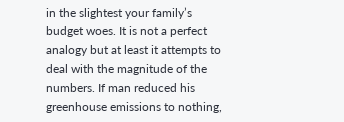in the slightest your family’s budget woes. It is not a perfect analogy but at least it attempts to deal with the magnitude of the numbers. If man reduced his greenhouse emissions to nothing,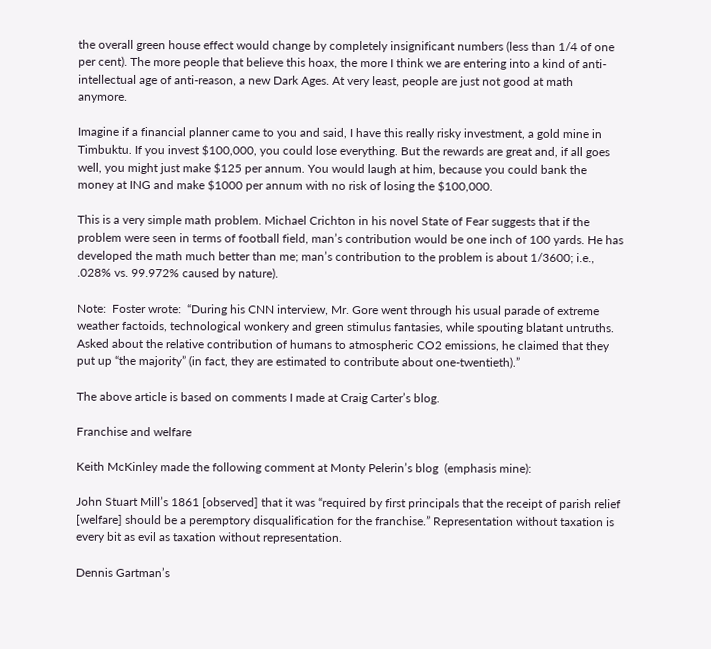the overall green house effect would change by completely insignificant numbers (less than 1/4 of one per cent). The more people that believe this hoax, the more I think we are entering into a kind of anti-intellectual age of anti-reason, a new Dark Ages. At very least, people are just not good at math anymore.

Imagine if a financial planner came to you and said, I have this really risky investment, a gold mine in Timbuktu. If you invest $100,000, you could lose everything. But the rewards are great and, if all goes well, you might just make $125 per annum. You would laugh at him, because you could bank the money at ING and make $1000 per annum with no risk of losing the $100,000.

This is a very simple math problem. Michael Crichton in his novel State of Fear suggests that if the problem were seen in terms of football field, man’s contribution would be one inch of 100 yards. He has developed the math much better than me; man’s contribution to the problem is about 1/3600; i.e., .028% vs. 99.972% caused by nature).

Note:  Foster wrote:  “During his CNN interview, Mr. Gore went through his usual parade of extreme weather factoids, technological wonkery and green stimulus fantasies, while spouting blatant untruths. Asked about the relative contribution of humans to atmospheric CO2 emissions, he claimed that they put up “the majority” (in fact, they are estimated to contribute about one-twentieth).”

The above article is based on comments I made at Craig Carter’s blog.

Franchise and welfare

Keith McKinley made the following comment at Monty Pelerin’s blog  (emphasis mine):

John Stuart Mill’s 1861 [observed] that it was “required by first principals that the receipt of parish relief [welfare] should be a peremptory disqualification for the franchise.” Representation without taxation is every bit as evil as taxation without representation.

Dennis Gartman’s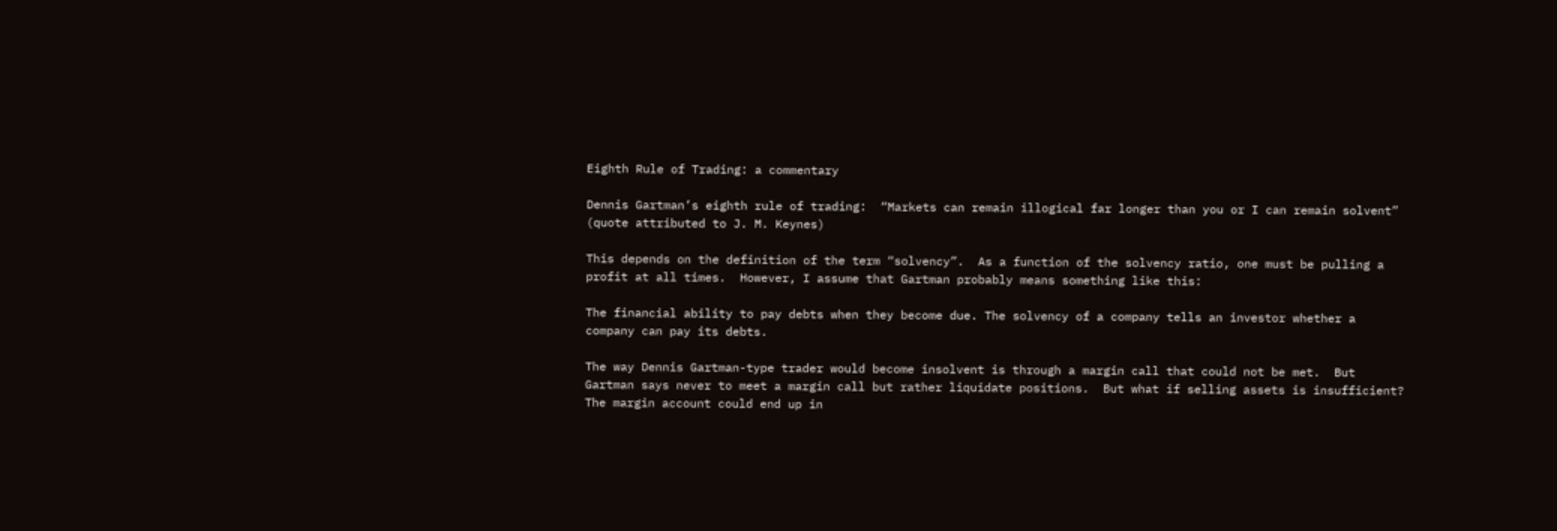Eighth Rule of Trading: a commentary

Dennis Gartman’s eighth rule of trading:  “Markets can remain illogical far longer than you or I can remain solvent” (quote attributed to J. M. Keynes)

This depends on the definition of the term “solvency”.  As a function of the solvency ratio, one must be pulling a profit at all times.  However, I assume that Gartman probably means something like this:

The financial ability to pay debts when they become due. The solvency of a company tells an investor whether a company can pay its debts.

The way Dennis Gartman-type trader would become insolvent is through a margin call that could not be met.  But Gartman says never to meet a margin call but rather liquidate positions.  But what if selling assets is insufficient?  The margin account could end up in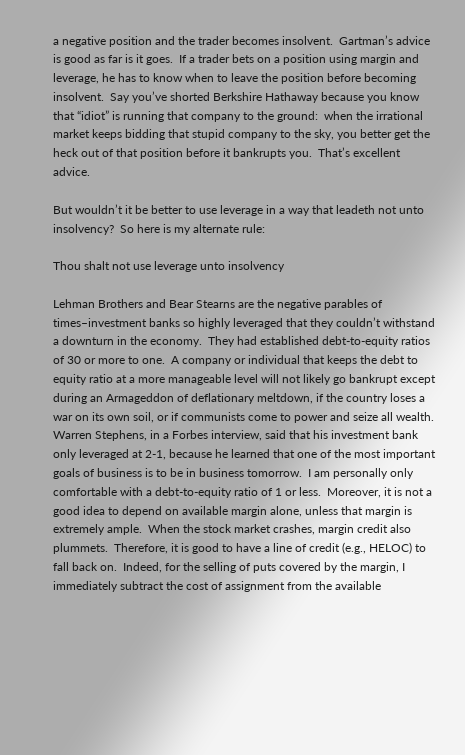a negative position and the trader becomes insolvent.  Gartman’s advice is good as far is it goes.  If a trader bets on a position using margin and leverage, he has to know when to leave the position before becoming insolvent.  Say you’ve shorted Berkshire Hathaway because you know that “idiot” is running that company to the ground:  when the irrational market keeps bidding that stupid company to the sky, you better get the heck out of that position before it bankrupts you.  That’s excellent advice.

But wouldn’t it be better to use leverage in a way that leadeth not unto insolvency?  So here is my alternate rule:

Thou shalt not use leverage unto insolvency

Lehman Brothers and Bear Stearns are the negative parables of times–investment banks so highly leveraged that they couldn’t withstand a downturn in the economy.  They had established debt-to-equity ratios of 30 or more to one.  A company or individual that keeps the debt to equity ratio at a more manageable level will not likely go bankrupt except during an Armageddon of deflationary meltdown, if the country loses a war on its own soil, or if communists come to power and seize all wealth.  Warren Stephens, in a Forbes interview, said that his investment bank only leveraged at 2-1, because he learned that one of the most important goals of business is to be in business tomorrow.  I am personally only comfortable with a debt-to-equity ratio of 1 or less.  Moreover, it is not a good idea to depend on available margin alone, unless that margin is extremely ample.  When the stock market crashes, margin credit also plummets.  Therefore, it is good to have a line of credit (e.g., HELOC) to fall back on.  Indeed, for the selling of puts covered by the margin, I immediately subtract the cost of assignment from the available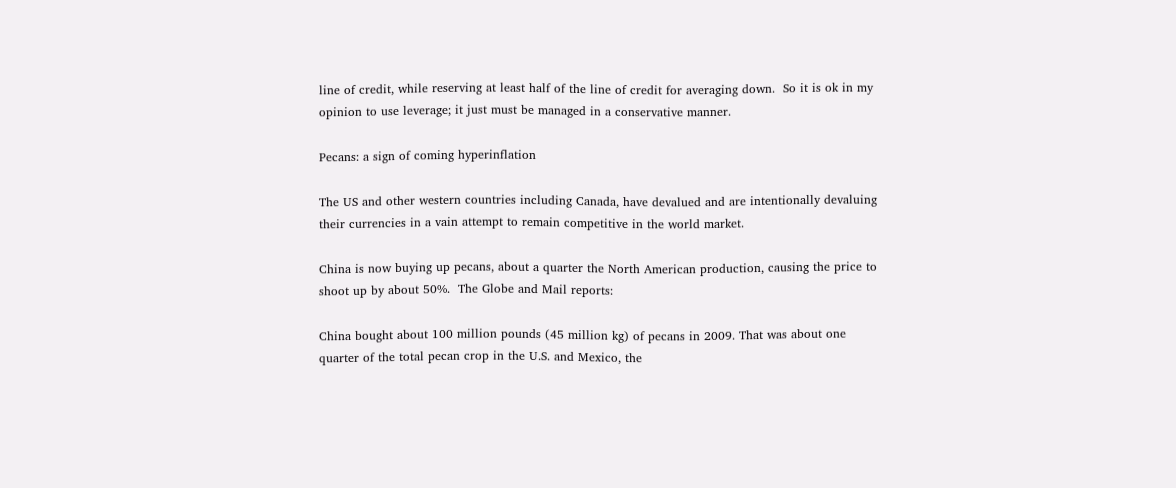line of credit, while reserving at least half of the line of credit for averaging down.  So it is ok in my opinion to use leverage; it just must be managed in a conservative manner.

Pecans: a sign of coming hyperinflation

The US and other western countries including Canada, have devalued and are intentionally devaluing their currencies in a vain attempt to remain competitive in the world market.

China is now buying up pecans, about a quarter the North American production, causing the price to shoot up by about 50%.  The Globe and Mail reports:

China bought about 100 million pounds (45 million kg) of pecans in 2009. That was about one quarter of the total pecan crop in the U.S. and Mexico, the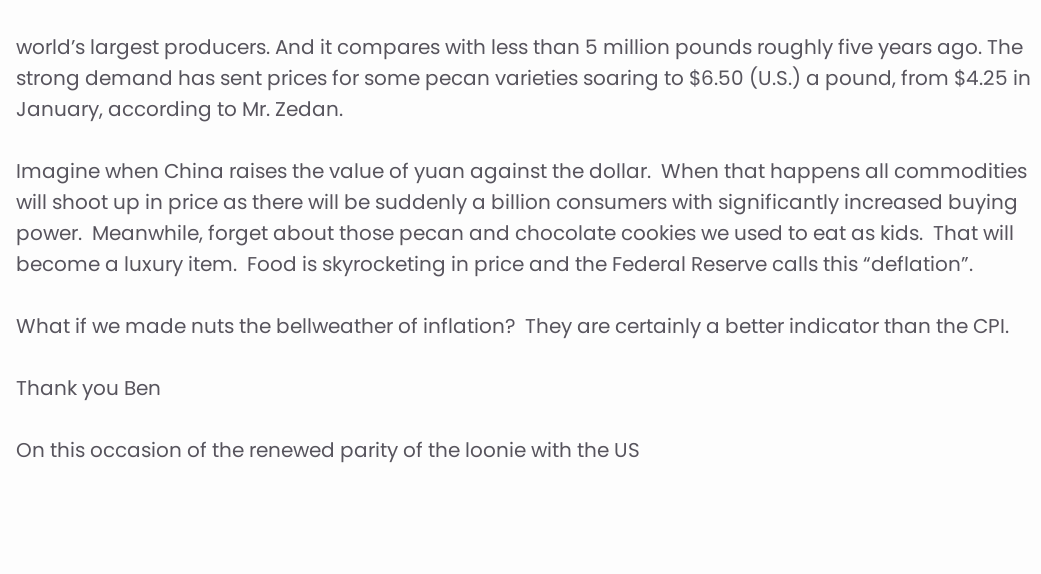world’s largest producers. And it compares with less than 5 million pounds roughly five years ago. The strong demand has sent prices for some pecan varieties soaring to $6.50 (U.S.) a pound, from $4.25 in January, according to Mr. Zedan.

Imagine when China raises the value of yuan against the dollar.  When that happens all commodities will shoot up in price as there will be suddenly a billion consumers with significantly increased buying power.  Meanwhile, forget about those pecan and chocolate cookies we used to eat as kids.  That will become a luxury item.  Food is skyrocketing in price and the Federal Reserve calls this “deflation”.

What if we made nuts the bellweather of inflation?  They are certainly a better indicator than the CPI.

Thank you Ben

On this occasion of the renewed parity of the loonie with the US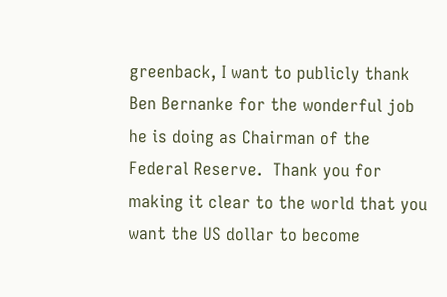greenback, I want to publicly thank Ben Bernanke for the wonderful job he is doing as Chairman of the Federal Reserve.  Thank you for making it clear to the world that you want the US dollar to become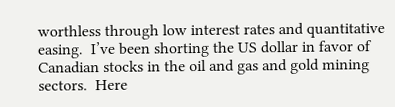worthless through low interest rates and quantitative easing.  I’ve been shorting the US dollar in favor of Canadian stocks in the oil and gas and gold mining sectors.  Here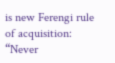is new Ferengi rule of acquisition:  “Never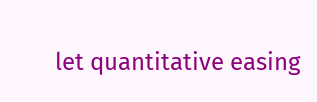let quantitative easing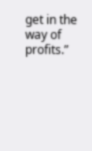get in the way of profits.”